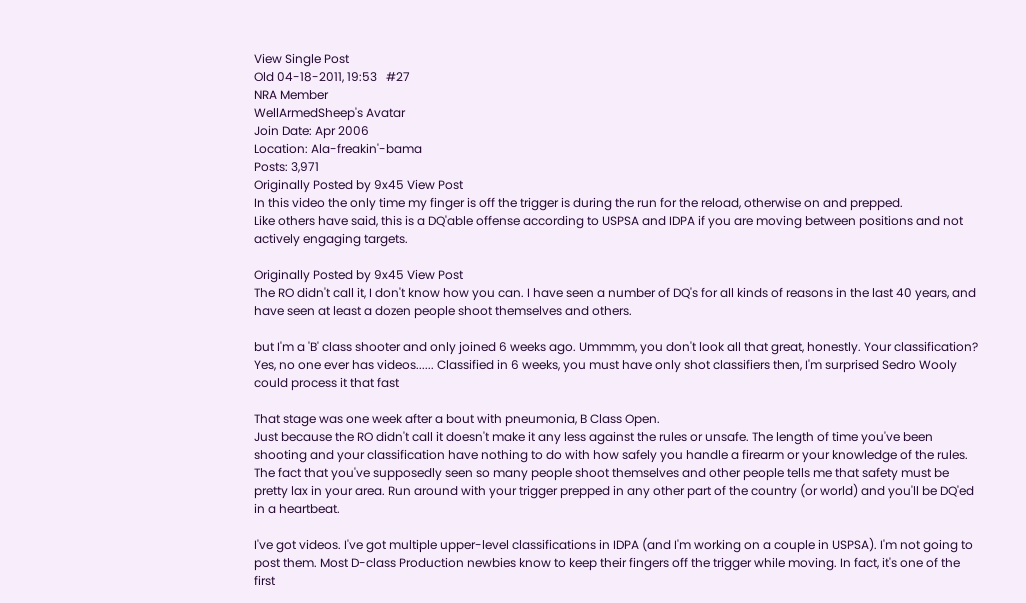View Single Post
Old 04-18-2011, 19:53   #27
NRA Member
WellArmedSheep's Avatar
Join Date: Apr 2006
Location: Ala-freakin'-bama
Posts: 3,971
Originally Posted by 9x45 View Post
In this video the only time my finger is off the trigger is during the run for the reload, otherwise on and prepped.
Like others have said, this is a DQ'able offense according to USPSA and IDPA if you are moving between positions and not actively engaging targets.

Originally Posted by 9x45 View Post
The RO didn't call it, I don't know how you can. I have seen a number of DQ's for all kinds of reasons in the last 40 years, and have seen at least a dozen people shoot themselves and others.

but I'm a 'B' class shooter and only joined 6 weeks ago. Ummmm, you don't look all that great, honestly. Your classification? Yes, no one ever has videos...... Classified in 6 weeks, you must have only shot classifiers then, I'm surprised Sedro Wooly could process it that fast

That stage was one week after a bout with pneumonia, B Class Open.
Just because the RO didn't call it doesn't make it any less against the rules or unsafe. The length of time you've been shooting and your classification have nothing to do with how safely you handle a firearm or your knowledge of the rules. The fact that you've supposedly seen so many people shoot themselves and other people tells me that safety must be pretty lax in your area. Run around with your trigger prepped in any other part of the country (or world) and you'll be DQ'ed in a heartbeat.

I've got videos. I've got multiple upper-level classifications in IDPA (and I'm working on a couple in USPSA). I'm not going to post them. Most D-class Production newbies know to keep their fingers off the trigger while moving. In fact, it's one of the first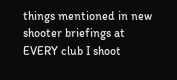things mentioned in new shooter briefings at EVERY club I shoot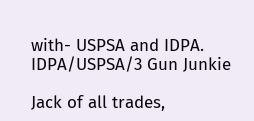with- USPSA and IDPA.
IDPA/USPSA/3 Gun Junkie

Jack of all trades,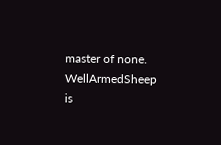master of none.
WellArmedSheep is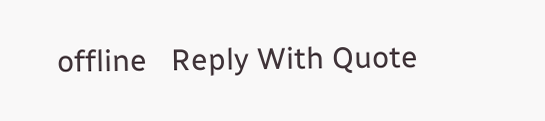offline   Reply With Quote